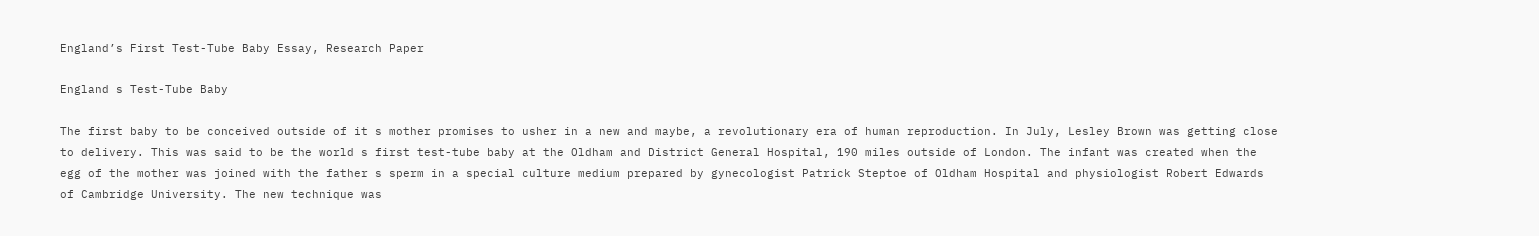England’s First Test-Tube Baby Essay, Research Paper

England s Test-Tube Baby

The first baby to be conceived outside of it s mother promises to usher in a new and maybe, a revolutionary era of human reproduction. In July, Lesley Brown was getting close to delivery. This was said to be the world s first test-tube baby at the Oldham and District General Hospital, 190 miles outside of London. The infant was created when the egg of the mother was joined with the father s sperm in a special culture medium prepared by gynecologist Patrick Steptoe of Oldham Hospital and physiologist Robert Edwards of Cambridge University. The new technique was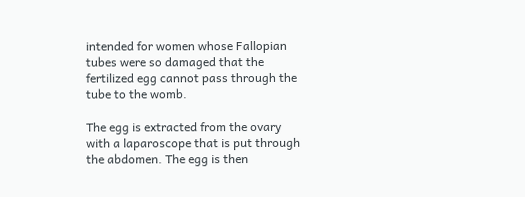intended for women whose Fallopian tubes were so damaged that the fertilized egg cannot pass through the tube to the womb.

The egg is extracted from the ovary with a laparoscope that is put through the abdomen. The egg is then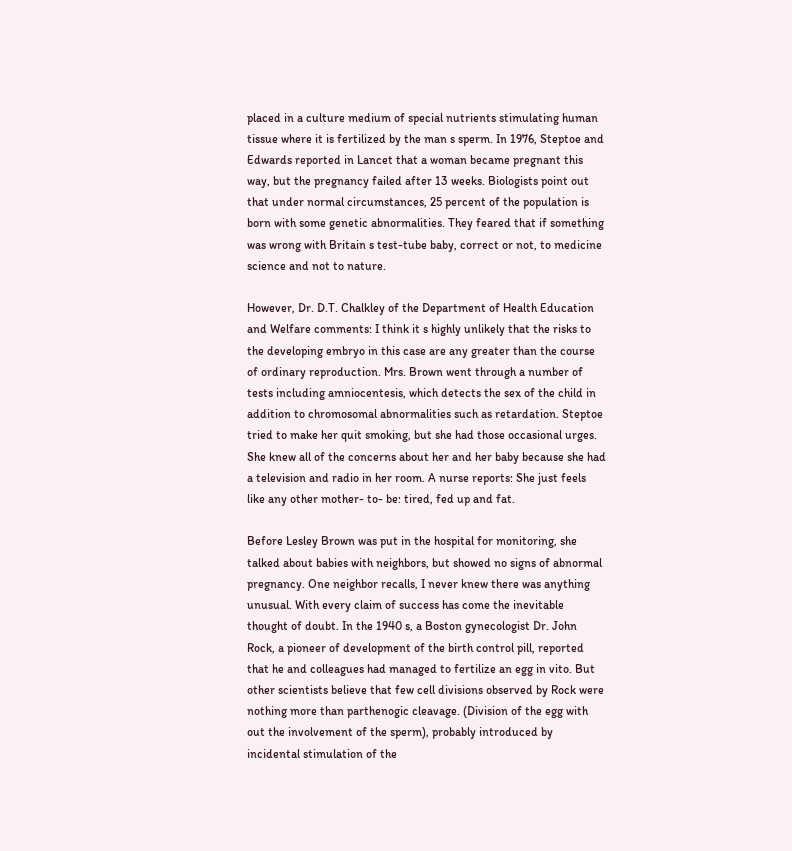placed in a culture medium of special nutrients stimulating human tissue where it is fertilized by the man s sperm. In 1976, Steptoe and Edwards reported in Lancet that a woman became pregnant this way, but the pregnancy failed after 13 weeks. Biologists point out that under normal circumstances, 25 percent of the population is born with some genetic abnormalities. They feared that if something was wrong with Britain s test-tube baby, correct or not, to medicine science and not to nature.

However, Dr. D.T. Chalkley of the Department of Health Education and Welfare comments: I think it s highly unlikely that the risks to the developing embryo in this case are any greater than the course of ordinary reproduction. Mrs. Brown went through a number of tests including amniocentesis, which detects the sex of the child in addition to chromosomal abnormalities such as retardation. Steptoe tried to make her quit smoking, but she had those occasional urges. She knew all of the concerns about her and her baby because she had a television and radio in her room. A nurse reports: She just feels like any other mother- to- be: tired, fed up and fat.

Before Lesley Brown was put in the hospital for monitoring, she talked about babies with neighbors, but showed no signs of abnormal pregnancy. One neighbor recalls, I never knew there was anything unusual. With every claim of success has come the inevitable thought of doubt. In the 1940 s, a Boston gynecologist Dr. John Rock, a pioneer of development of the birth control pill, reported that he and colleagues had managed to fertilize an egg in vito. But other scientists believe that few cell divisions observed by Rock were nothing more than parthenogic cleavage. (Division of the egg with out the involvement of the sperm), probably introduced by incidental stimulation of the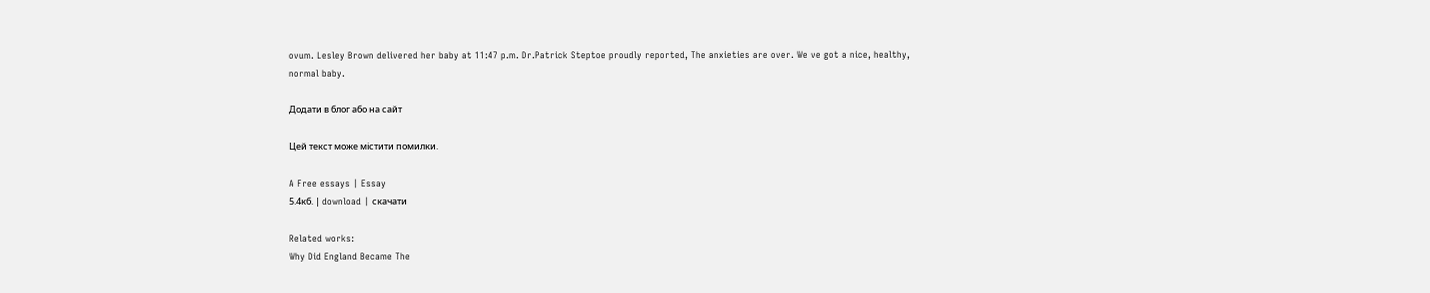ovum. Lesley Brown delivered her baby at 11:47 p.m. Dr.Patrick Steptoe proudly reported, The anxieties are over. We ve got a nice, healthy, normal baby.

Додати в блог або на сайт

Цей текст може містити помилки.

A Free essays | Essay
5.4кб. | download | скачати

Related works:
Why Did England Became The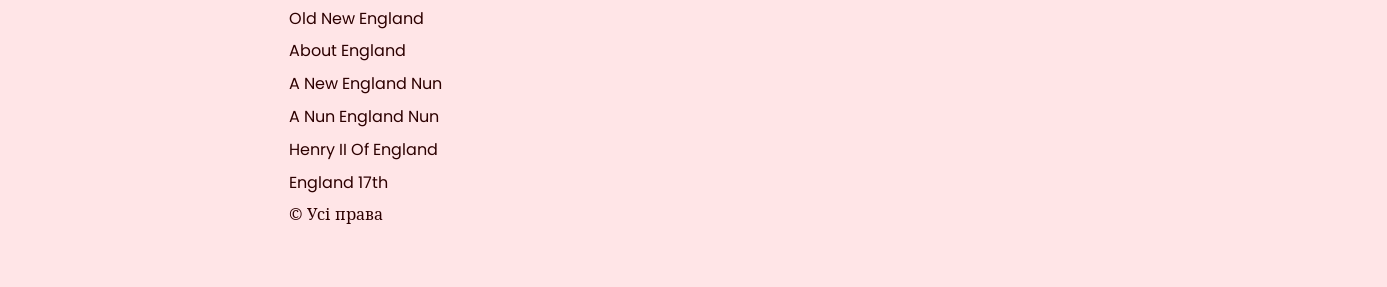Old New England
About England
A New England Nun
A Nun England Nun
Henry II Of England
England 17th
© Усі права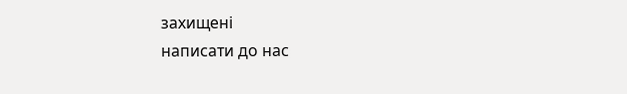захищені
написати до нас